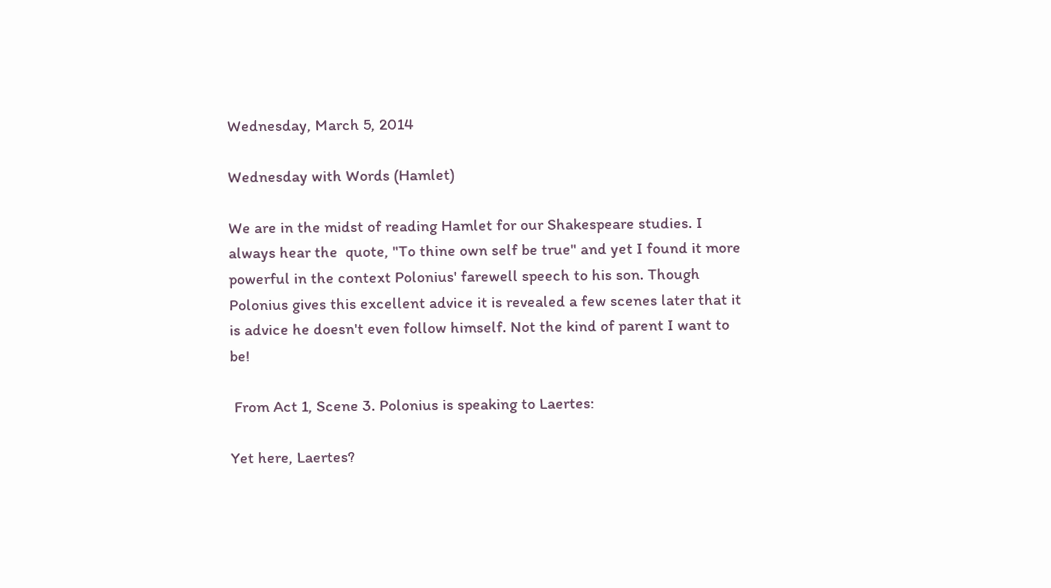Wednesday, March 5, 2014

Wednesday with Words (Hamlet)

We are in the midst of reading Hamlet for our Shakespeare studies. I always hear the  quote, "To thine own self be true" and yet I found it more powerful in the context Polonius' farewell speech to his son. Though Polonius gives this excellent advice it is revealed a few scenes later that it is advice he doesn't even follow himself. Not the kind of parent I want to be!

 From Act 1, Scene 3. Polonius is speaking to Laertes:

Yet here, Laertes?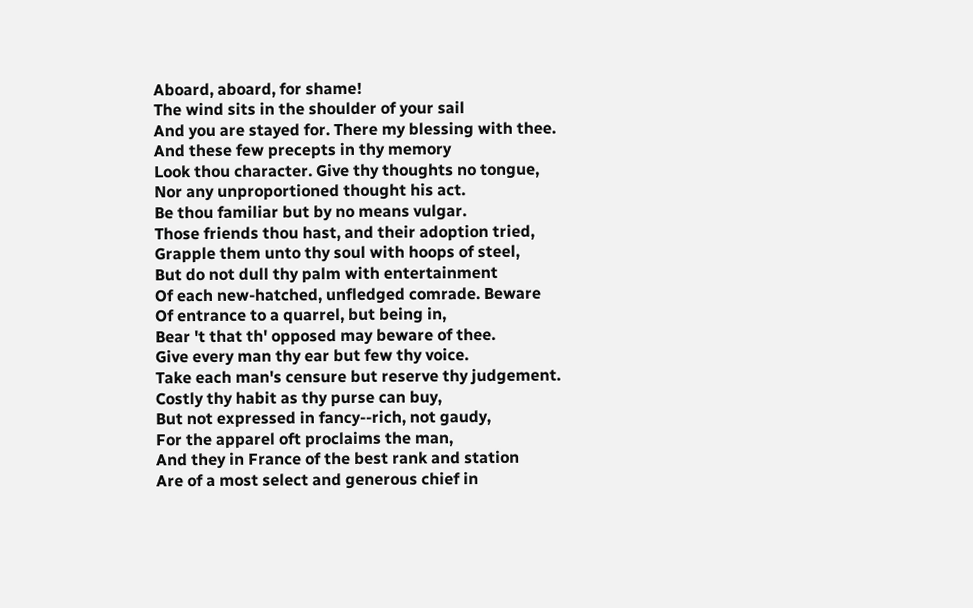Aboard, aboard, for shame!
The wind sits in the shoulder of your sail
And you are stayed for. There my blessing with thee.
And these few precepts in thy memory
Look thou character. Give thy thoughts no tongue,
Nor any unproportioned thought his act.
Be thou familiar but by no means vulgar.
Those friends thou hast, and their adoption tried,
Grapple them unto thy soul with hoops of steel,
But do not dull thy palm with entertainment
Of each new-hatched, unfledged comrade. Beware
Of entrance to a quarrel, but being in,
Bear 't that th' opposed may beware of thee.
Give every man thy ear but few thy voice.
Take each man's censure but reserve thy judgement.
Costly thy habit as thy purse can buy,
But not expressed in fancy--rich, not gaudy,
For the apparel oft proclaims the man,
And they in France of the best rank and station
Are of a most select and generous chief in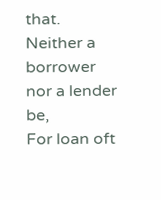that.
Neither a borrower nor a lender be,
For loan oft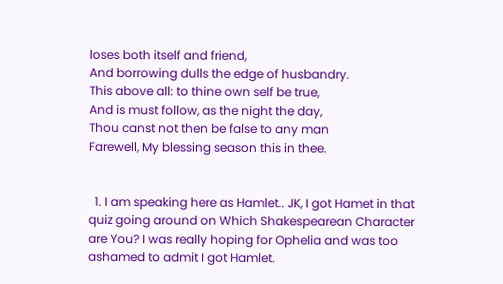loses both itself and friend,
And borrowing dulls the edge of husbandry.
This above all: to thine own self be true,
And is must follow, as the night the day,
Thou canst not then be false to any man
Farewell, My blessing season this in thee.


  1. I am speaking here as Hamlet.. JK, I got Hamet in that quiz going around on Which Shakespearean Character are You? I was really hoping for Ophelia and was too ashamed to admit I got Hamlet.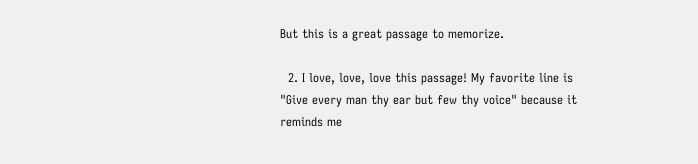But this is a great passage to memorize.

  2. I love, love, love this passage! My favorite line is "Give every man thy ear but few thy voice" because it reminds me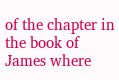of the chapter in the book of James where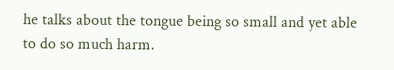he talks about the tongue being so small and yet able to do so much harm.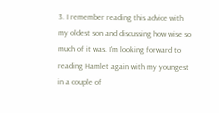3. I remember reading this advice with my oldest son and discussing how wise so much of it was. I'm looking forward to reading Hamlet again with my youngest in a couple of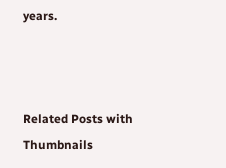years.



Related Posts with Thumbnails